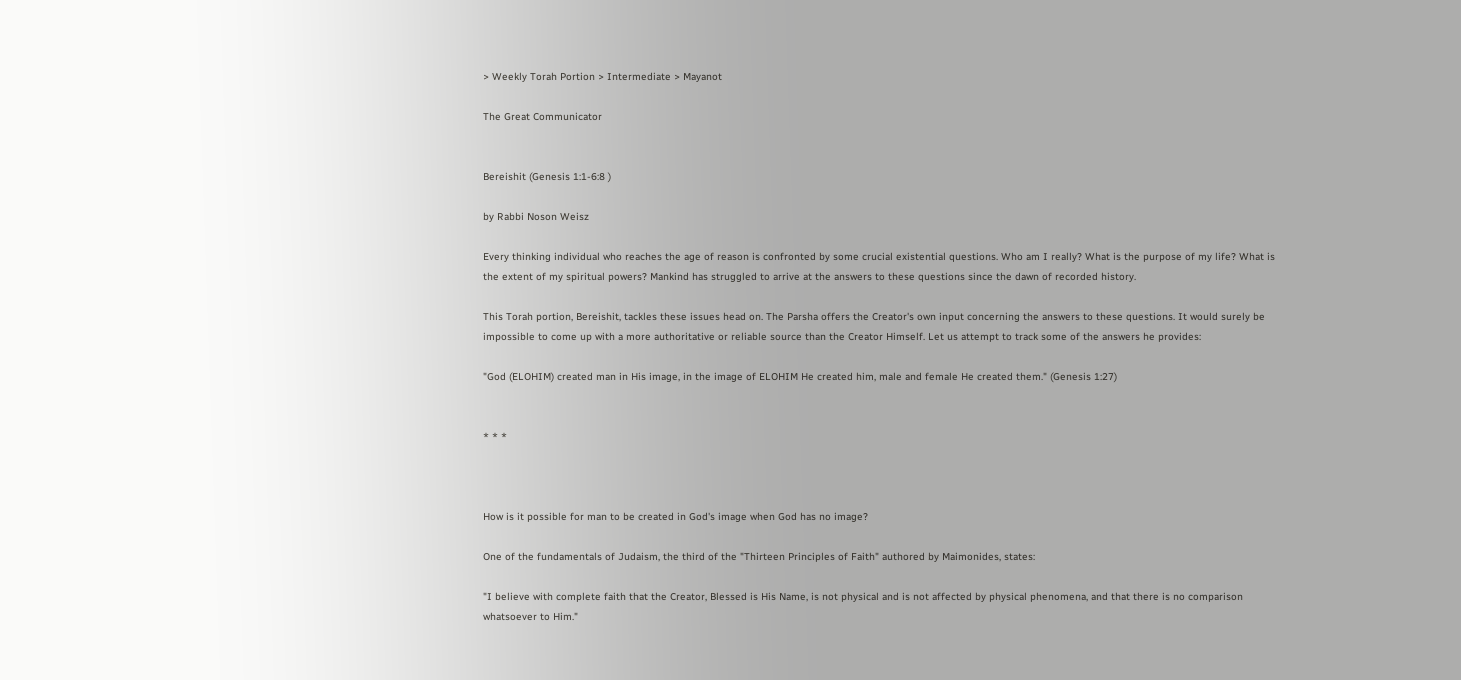> Weekly Torah Portion > Intermediate > Mayanot

The Great Communicator


Bereishit (Genesis 1:1-6:8 )

by Rabbi Noson Weisz

Every thinking individual who reaches the age of reason is confronted by some crucial existential questions. Who am I really? What is the purpose of my life? What is the extent of my spiritual powers? Mankind has struggled to arrive at the answers to these questions since the dawn of recorded history.

This Torah portion, Bereishit, tackles these issues head on. The Parsha offers the Creator's own input concerning the answers to these questions. It would surely be impossible to come up with a more authoritative or reliable source than the Creator Himself. Let us attempt to track some of the answers he provides:

"God (ELOHIM) created man in His image, in the image of ELOHIM He created him, male and female He created them." (Genesis 1:27)


* * *



How is it possible for man to be created in God's image when God has no image?

One of the fundamentals of Judaism, the third of the "Thirteen Principles of Faith" authored by Maimonides, states:

"I believe with complete faith that the Creator, Blessed is His Name, is not physical and is not affected by physical phenomena, and that there is no comparison whatsoever to Him."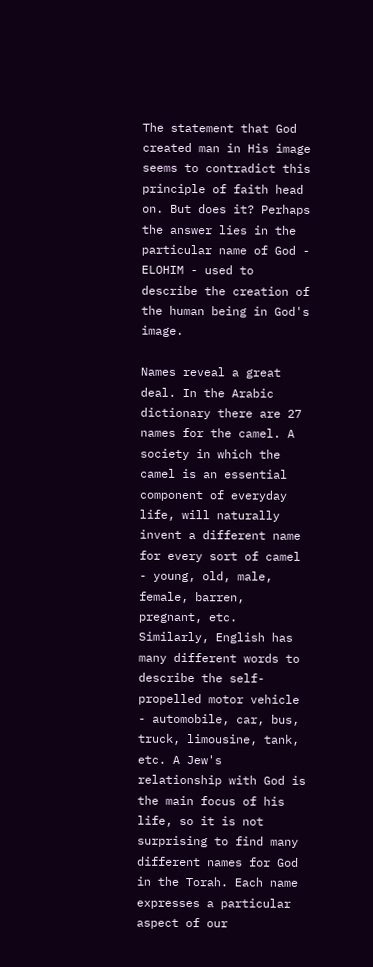The statement that God created man in His image seems to contradict this principle of faith head on. But does it? Perhaps the answer lies in the particular name of God - ELOHIM - used to describe the creation of the human being in God's image.

Names reveal a great deal. In the Arabic dictionary there are 27 names for the camel. A society in which the camel is an essential component of everyday life, will naturally invent a different name for every sort of camel - young, old, male, female, barren, pregnant, etc. Similarly, English has many different words to describe the self-propelled motor vehicle - automobile, car, bus, truck, limousine, tank, etc. A Jew's relationship with God is the main focus of his life, so it is not surprising to find many different names for God in the Torah. Each name expresses a particular aspect of our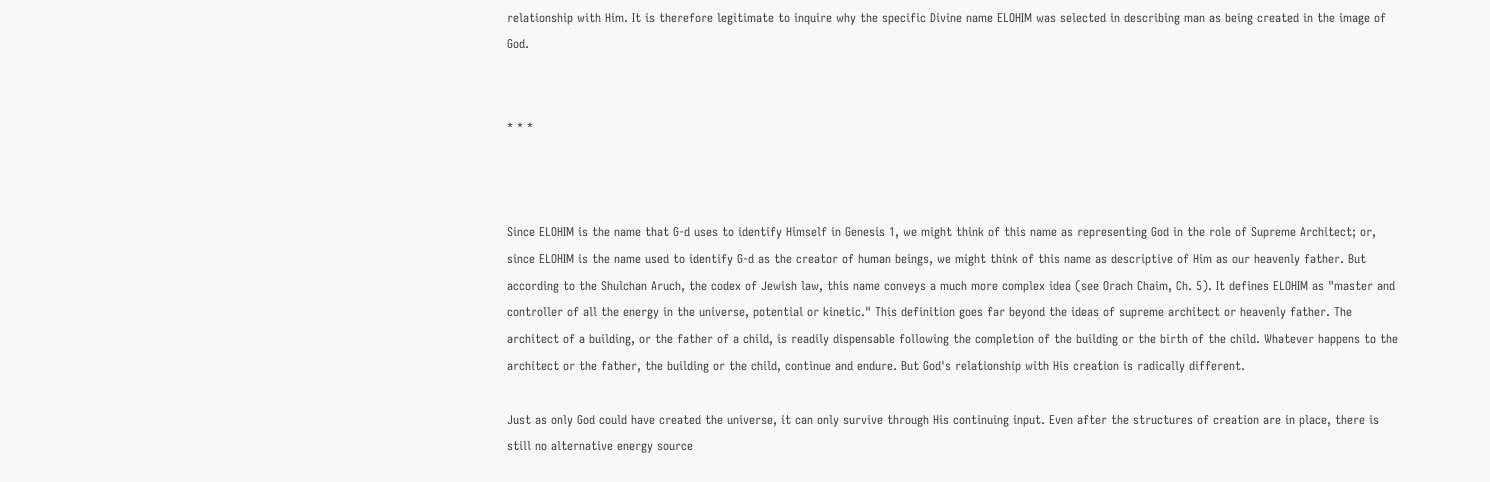relationship with Him. It is therefore legitimate to inquire why the specific Divine name ELOHIM was selected in describing man as being created in the image of God.


* * *



Since ELOHIM is the name that G-d uses to identify Himself in Genesis 1, we might think of this name as representing God in the role of Supreme Architect; or, since ELOHIM is the name used to identify G-d as the creator of human beings, we might think of this name as descriptive of Him as our heavenly father. But according to the Shulchan Aruch, the codex of Jewish law, this name conveys a much more complex idea (see Orach Chaim, Ch. 5). It defines ELOHIM as "master and controller of all the energy in the universe, potential or kinetic." This definition goes far beyond the ideas of supreme architect or heavenly father. The architect of a building, or the father of a child, is readily dispensable following the completion of the building or the birth of the child. Whatever happens to the architect or the father, the building or the child, continue and endure. But God's relationship with His creation is radically different.

Just as only God could have created the universe, it can only survive through His continuing input. Even after the structures of creation are in place, there is still no alternative energy source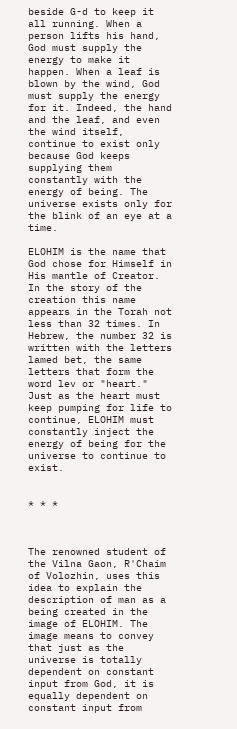beside G-d to keep it all running. When a person lifts his hand, God must supply the energy to make it happen. When a leaf is blown by the wind, God must supply the energy for it. Indeed, the hand and the leaf, and even the wind itself, continue to exist only because God keeps supplying them constantly with the energy of being. The universe exists only for the blink of an eye at a time.

ELOHIM is the name that God chose for Himself in His mantle of Creator. In the story of the creation this name appears in the Torah not less than 32 times. In Hebrew, the number 32 is written with the letters lamed bet, the same letters that form the word lev or "heart." Just as the heart must keep pumping for life to continue, ELOHIM must constantly inject the energy of being for the universe to continue to exist.


* * *



The renowned student of the Vilna Gaon, R'Chaim of Volozhin, uses this idea to explain the description of man as a being created in the image of ELOHIM. The image means to convey that just as the universe is totally dependent on constant input from God, it is equally dependent on constant input from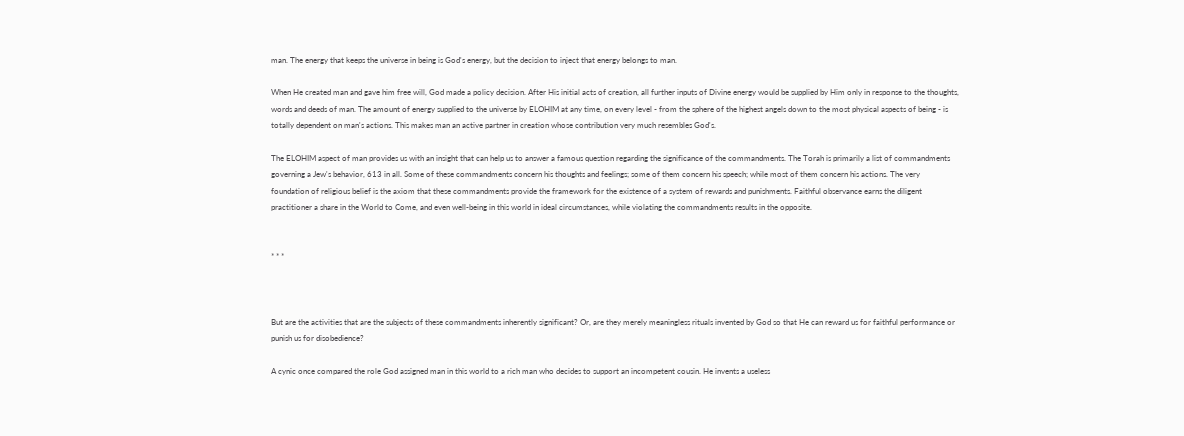man. The energy that keeps the universe in being is God's energy, but the decision to inject that energy belongs to man.

When He created man and gave him free will, God made a policy decision. After His initial acts of creation, all further inputs of Divine energy would be supplied by Him only in response to the thoughts, words and deeds of man. The amount of energy supplied to the universe by ELOHIM at any time, on every level - from the sphere of the highest angels down to the most physical aspects of being - is totally dependent on man's actions. This makes man an active partner in creation whose contribution very much resembles God's.

The ELOHIM aspect of man provides us with an insight that can help us to answer a famous question regarding the significance of the commandments. The Torah is primarily a list of commandments governing a Jew's behavior, 613 in all. Some of these commandments concern his thoughts and feelings; some of them concern his speech; while most of them concern his actions. The very foundation of religious belief is the axiom that these commandments provide the framework for the existence of a system of rewards and punishments. Faithful observance earns the diligent practitioner a share in the World to Come, and even well-being in this world in ideal circumstances, while violating the commandments results in the opposite.


* * *



But are the activities that are the subjects of these commandments inherently significant? Or, are they merely meaningless rituals invented by God so that He can reward us for faithful performance or punish us for disobedience?

A cynic once compared the role God assigned man in this world to a rich man who decides to support an incompetent cousin. He invents a useless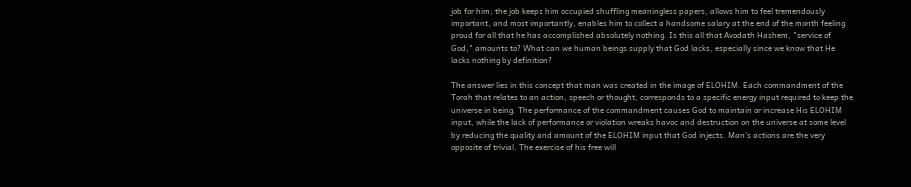job for him; the job keeps him occupied shuffling meaningless papers, allows him to feel tremendously important, and most importantly, enables him to collect a handsome salary at the end of the month feeling proud for all that he has accomplished absolutely nothing. Is this all that Avodath Hashem, "service of God," amounts to? What can we human beings supply that God lacks, especially since we know that He lacks nothing by definition?

The answer lies in this concept that man was created in the image of ELOHIM. Each commandment of the Torah that relates to an action, speech or thought, corresponds to a specific energy input required to keep the universe in being. The performance of the commandment causes God to maintain or increase His ELOHIM input, while the lack of performance or violation wreaks havoc and destruction on the universe at some level by reducing the quality and amount of the ELOHIM input that God injects. Man's actions are the very opposite of trivial. The exercise of his free will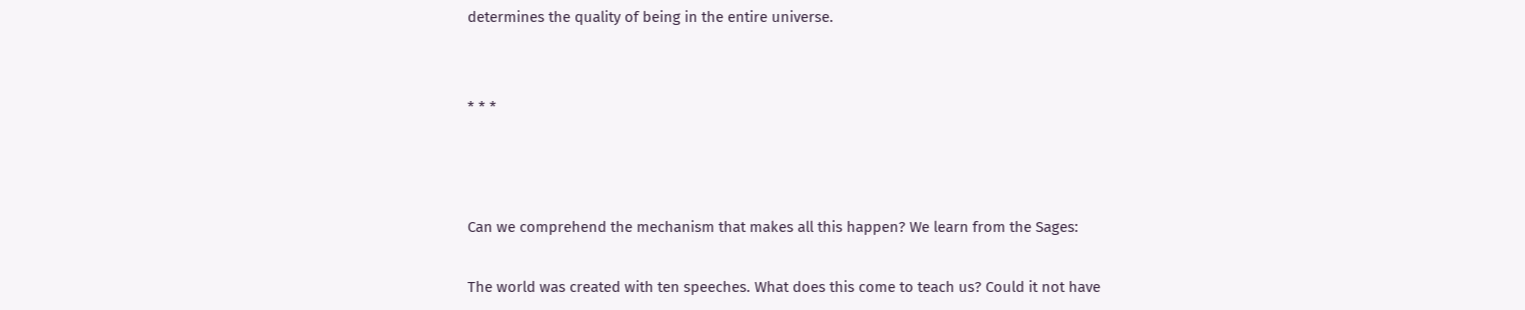determines the quality of being in the entire universe.


* * *



Can we comprehend the mechanism that makes all this happen? We learn from the Sages:

The world was created with ten speeches. What does this come to teach us? Could it not have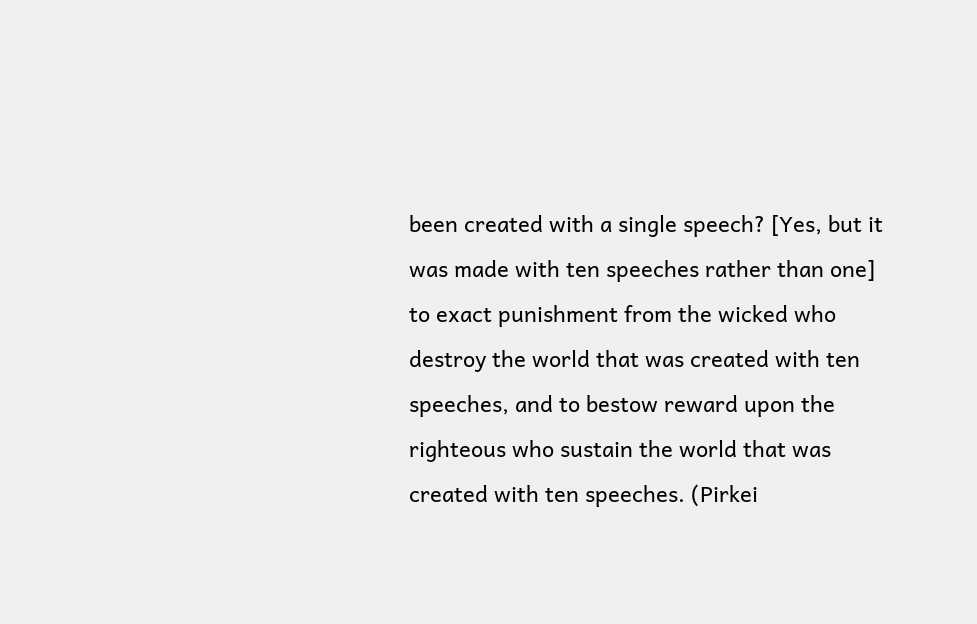been created with a single speech? [Yes, but it was made with ten speeches rather than one] to exact punishment from the wicked who destroy the world that was created with ten speeches, and to bestow reward upon the righteous who sustain the world that was created with ten speeches. (Pirkei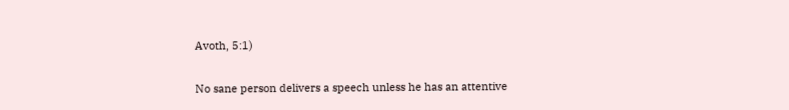Avoth, 5:1)

No sane person delivers a speech unless he has an attentive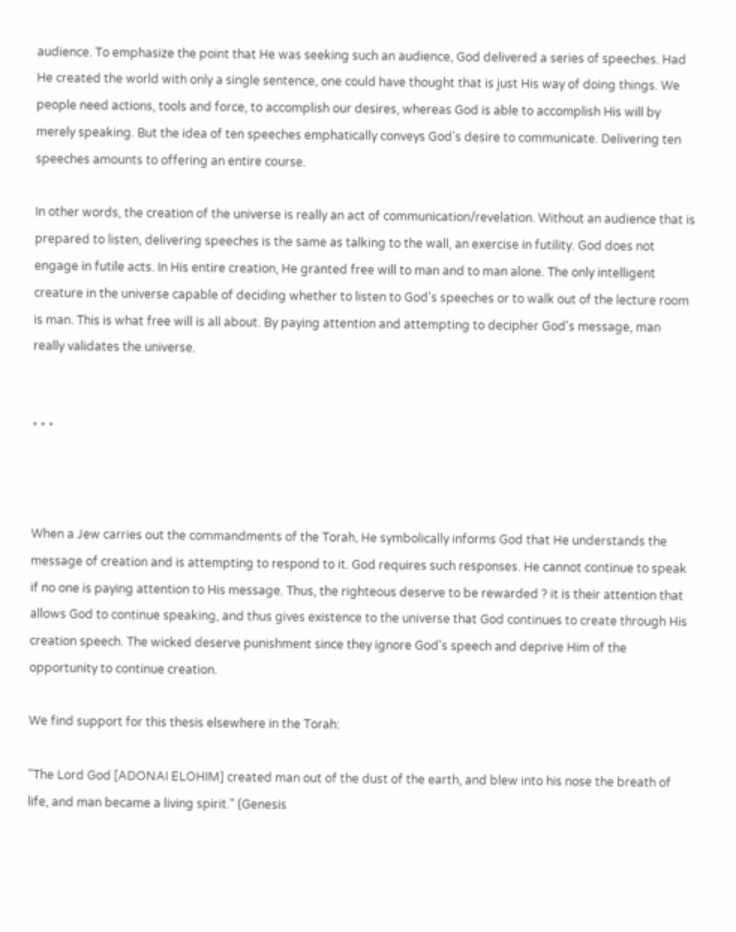audience. To emphasize the point that He was seeking such an audience, God delivered a series of speeches. Had He created the world with only a single sentence, one could have thought that is just His way of doing things. We people need actions, tools and force, to accomplish our desires, whereas God is able to accomplish His will by merely speaking. But the idea of ten speeches emphatically conveys God's desire to communicate. Delivering ten speeches amounts to offering an entire course.

In other words, the creation of the universe is really an act of communication/revelation. Without an audience that is prepared to listen, delivering speeches is the same as talking to the wall, an exercise in futility. God does not engage in futile acts. In His entire creation, He granted free will to man and to man alone. The only intelligent creature in the universe capable of deciding whether to listen to God's speeches or to walk out of the lecture room is man. This is what free will is all about. By paying attention and attempting to decipher God's message, man really validates the universe.


* * *



When a Jew carries out the commandments of the Torah, He symbolically informs God that He understands the message of creation and is attempting to respond to it. God requires such responses. He cannot continue to speak if no one is paying attention to His message. Thus, the righteous deserve to be rewarded ? it is their attention that allows God to continue speaking, and thus gives existence to the universe that God continues to create through His creation speech. The wicked deserve punishment since they ignore God's speech and deprive Him of the opportunity to continue creation.

We find support for this thesis elsewhere in the Torah:

"The Lord God [ADONAI ELOHIM] created man out of the dust of the earth, and blew into his nose the breath of life, and man became a living spirit." (Genesis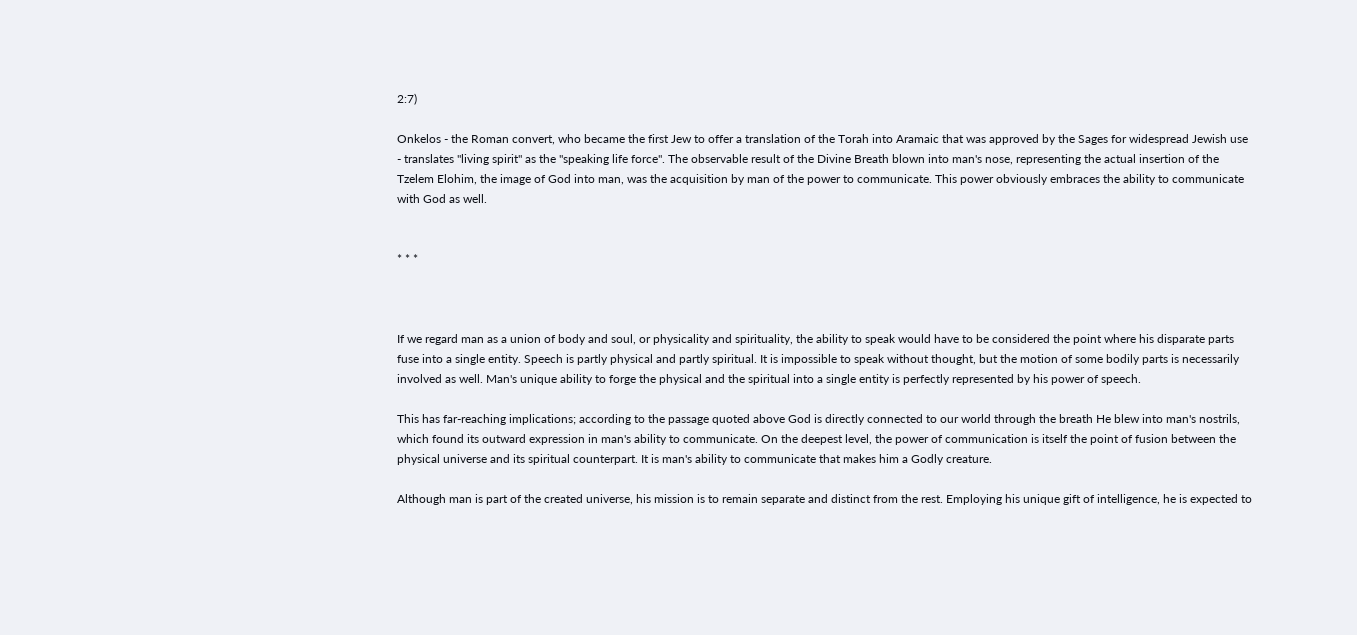2:7)

Onkelos - the Roman convert, who became the first Jew to offer a translation of the Torah into Aramaic that was approved by the Sages for widespread Jewish use - translates "living spirit" as the "speaking life force". The observable result of the Divine Breath blown into man's nose, representing the actual insertion of the Tzelem Elohim, the image of God into man, was the acquisition by man of the power to communicate. This power obviously embraces the ability to communicate with God as well.


* * *



If we regard man as a union of body and soul, or physicality and spirituality, the ability to speak would have to be considered the point where his disparate parts fuse into a single entity. Speech is partly physical and partly spiritual. It is impossible to speak without thought, but the motion of some bodily parts is necessarily involved as well. Man's unique ability to forge the physical and the spiritual into a single entity is perfectly represented by his power of speech.

This has far-reaching implications; according to the passage quoted above God is directly connected to our world through the breath He blew into man's nostrils, which found its outward expression in man's ability to communicate. On the deepest level, the power of communication is itself the point of fusion between the physical universe and its spiritual counterpart. It is man's ability to communicate that makes him a Godly creature.

Although man is part of the created universe, his mission is to remain separate and distinct from the rest. Employing his unique gift of intelligence, he is expected to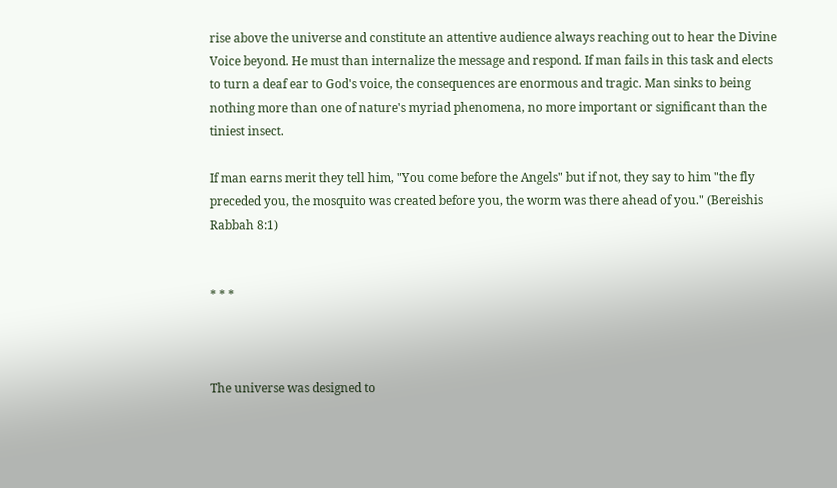rise above the universe and constitute an attentive audience always reaching out to hear the Divine Voice beyond. He must than internalize the message and respond. If man fails in this task and elects to turn a deaf ear to God's voice, the consequences are enormous and tragic. Man sinks to being nothing more than one of nature's myriad phenomena, no more important or significant than the tiniest insect.

If man earns merit they tell him, "You come before the Angels" but if not, they say to him "the fly preceded you, the mosquito was created before you, the worm was there ahead of you." (Bereishis Rabbah 8:1)


* * *



The universe was designed to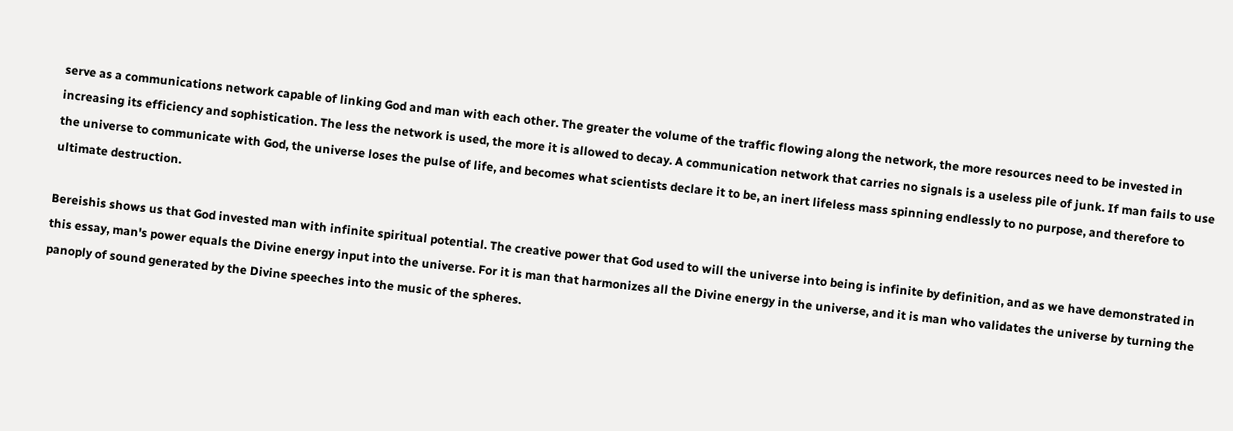serve as a communications network capable of linking God and man with each other. The greater the volume of the traffic flowing along the network, the more resources need to be invested in increasing its efficiency and sophistication. The less the network is used, the more it is allowed to decay. A communication network that carries no signals is a useless pile of junk. If man fails to use the universe to communicate with God, the universe loses the pulse of life, and becomes what scientists declare it to be, an inert lifeless mass spinning endlessly to no purpose, and therefore to ultimate destruction.

Bereishis shows us that God invested man with infinite spiritual potential. The creative power that God used to will the universe into being is infinite by definition, and as we have demonstrated in this essay, man's power equals the Divine energy input into the universe. For it is man that harmonizes all the Divine energy in the universe, and it is man who validates the universe by turning the panoply of sound generated by the Divine speeches into the music of the spheres.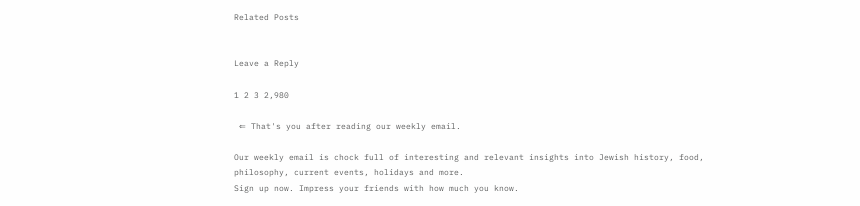Related Posts


Leave a Reply

1 2 3 2,980

 ⇐ That's you after reading our weekly email.

Our weekly email is chock full of interesting and relevant insights into Jewish history, food, philosophy, current events, holidays and more.
Sign up now. Impress your friends with how much you know.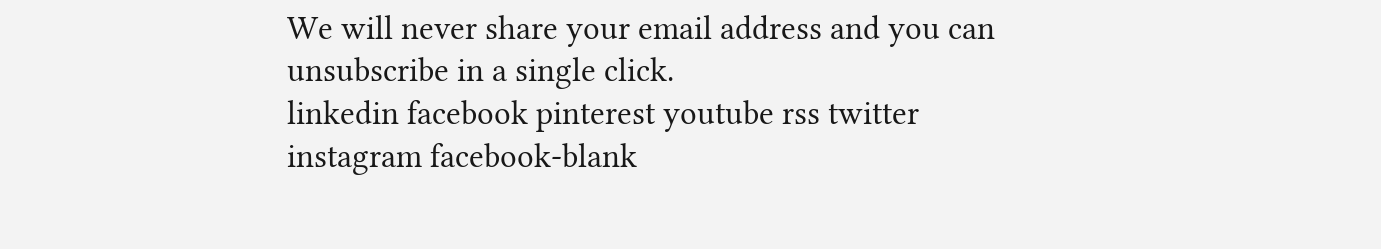We will never share your email address and you can unsubscribe in a single click.
linkedin facebook pinterest youtube rss twitter instagram facebook-blank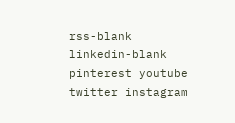rss-blank linkedin-blank pinterest youtube twitter instagram